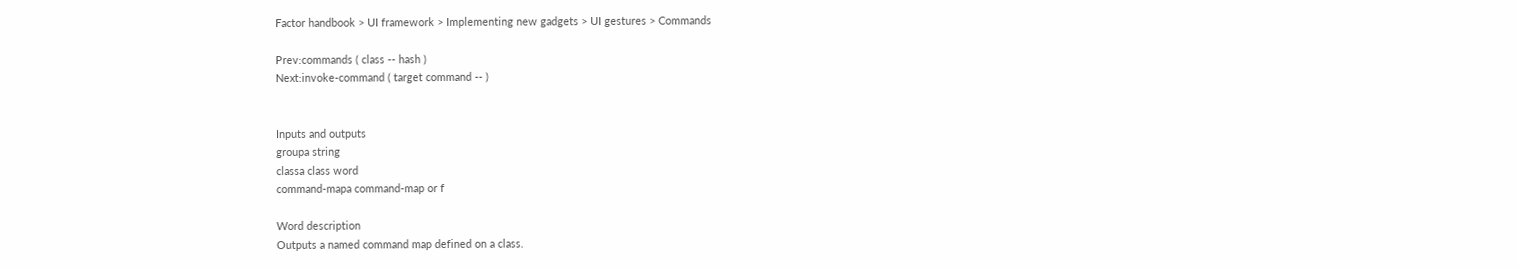Factor handbook > UI framework > Implementing new gadgets > UI gestures > Commands

Prev:commands ( class -- hash )
Next:invoke-command ( target command -- )


Inputs and outputs
groupa string
classa class word
command-mapa command-map or f

Word description
Outputs a named command map defined on a class.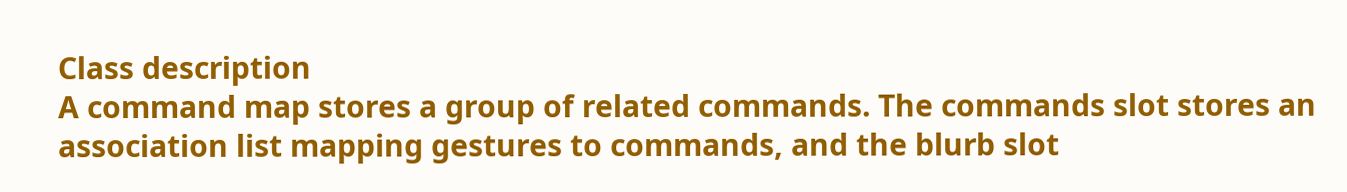Class description
A command map stores a group of related commands. The commands slot stores an association list mapping gestures to commands, and the blurb slot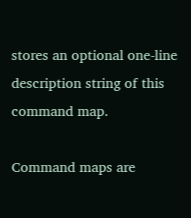stores an optional one-line description string of this command map.

Command maps are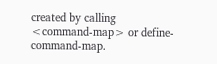created by calling <command-map> or define-command-map.